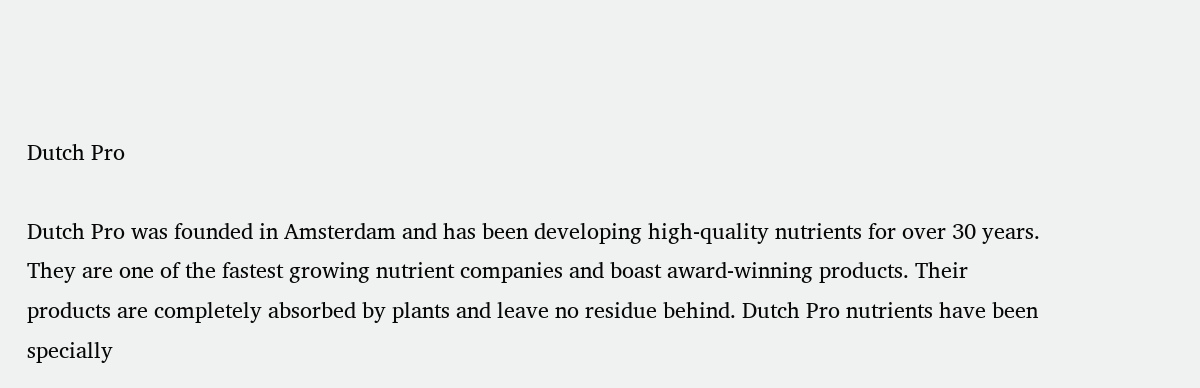Dutch Pro

Dutch Pro was founded in Amsterdam and has been developing high-quality nutrients for over 30 years. They are one of the fastest growing nutrient companies and boast award-winning products. Their products are completely absorbed by plants and leave no residue behind. Dutch Pro nutrients have been specially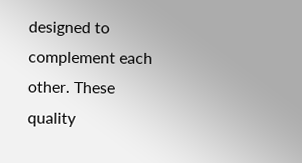designed to complement each other. These quality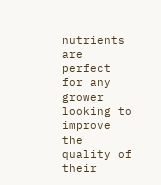nutrients are perfect for any grower looking to improve the quality of their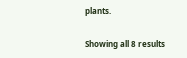plants.

Showing all 8 results